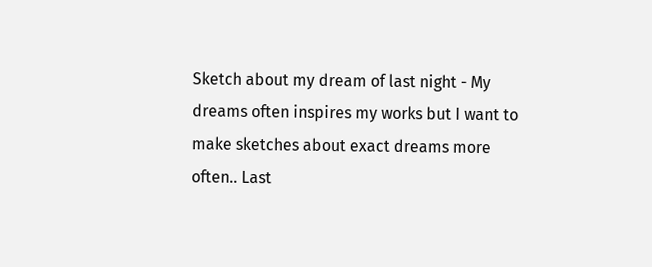Sketch about my dream of last night - My dreams often inspires my works but I want to make sketches about exact dreams more often.. Last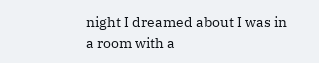night I dreamed about I was in a room with a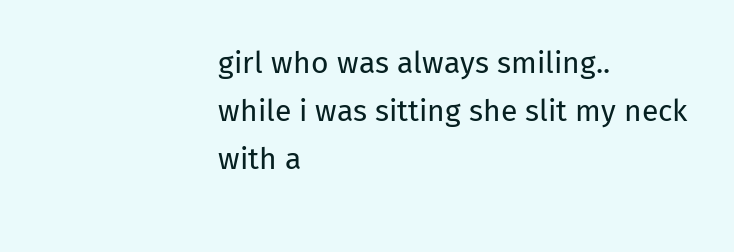girl who was always smiling.. while i was sitting she slit my neck with a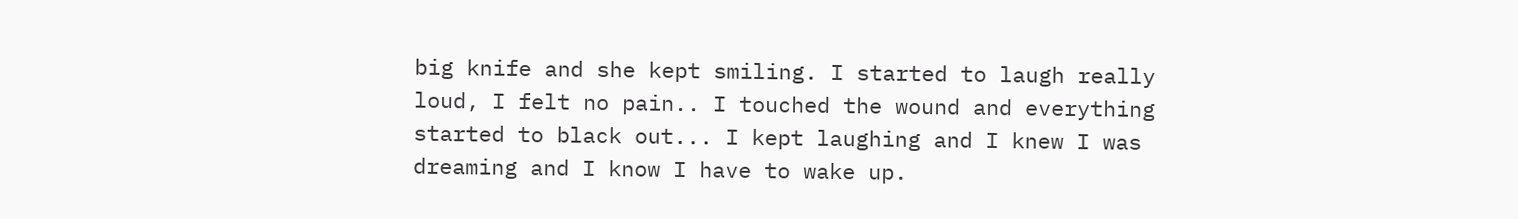big knife and she kept smiling. I started to laugh really loud, I felt no pain.. I touched the wound and everything started to black out... I kept laughing and I knew I was dreaming and I know I have to wake up.